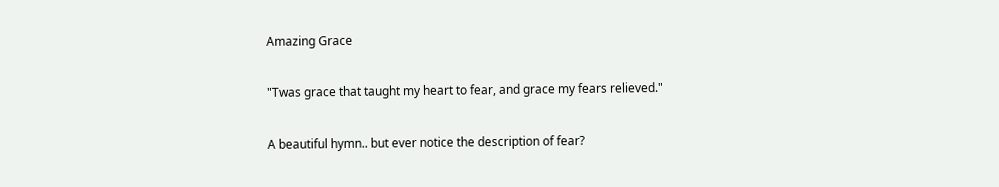Amazing Grace

"Twas grace that taught my heart to fear, and grace my fears relieved."

A beautiful hymn.. but ever notice the description of fear?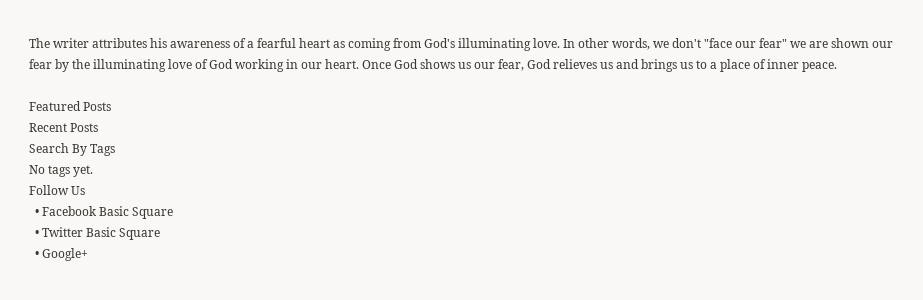The writer attributes his awareness of a fearful heart as coming from God's illuminating love. In other words, we don't "face our fear" we are shown our fear by the illuminating love of God working in our heart. Once God shows us our fear, God relieves us and brings us to a place of inner peace.

Featured Posts
Recent Posts
Search By Tags
No tags yet.
Follow Us
  • Facebook Basic Square
  • Twitter Basic Square
  • Google+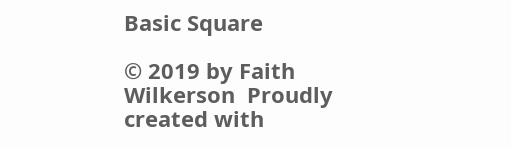Basic Square

© 2019 by Faith Wilkerson  Proudly created with